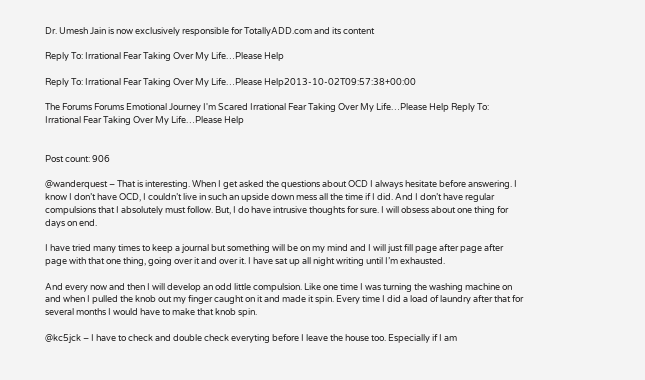Dr. Umesh Jain is now exclusively responsible for TotallyADD.com and its content

Reply To: Irrational Fear Taking Over My Life…Please Help

Reply To: Irrational Fear Taking Over My Life…Please Help2013-10-02T09:57:38+00:00

The Forums Forums Emotional Journey I'm Scared Irrational Fear Taking Over My Life…Please Help Reply To: Irrational Fear Taking Over My Life…Please Help


Post count: 906

@wanderquest – That is interesting. When I get asked the questions about OCD I always hesitate before answering. I know I don’t have OCD, I couldn’t live in such an upside down mess all the time if I did. And I don’t have regular compulsions that I absolutely must follow. But, I do have intrusive thoughts for sure. I will obsess about one thing for days on end.

I have tried many times to keep a journal but something will be on my mind and I will just fill page after page after page with that one thing, going over it and over it. I have sat up all night writing until I’m exhausted.

And every now and then I will develop an odd little compulsion. Like one time I was turning the washing machine on and when I pulled the knob out my finger caught on it and made it spin. Every time I did a load of laundry after that for several months I would have to make that knob spin.

@kc5jck – I have to check and double check everyting before I leave the house too. Especially if I am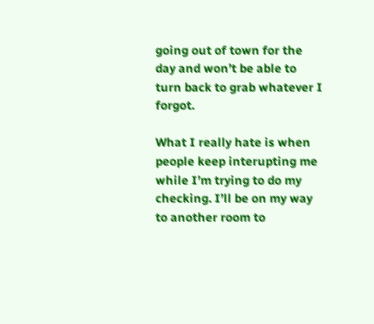going out of town for the day and won’t be able to turn back to grab whatever I forgot.

What I really hate is when people keep interupting me while I’m trying to do my checking. I’ll be on my way to another room to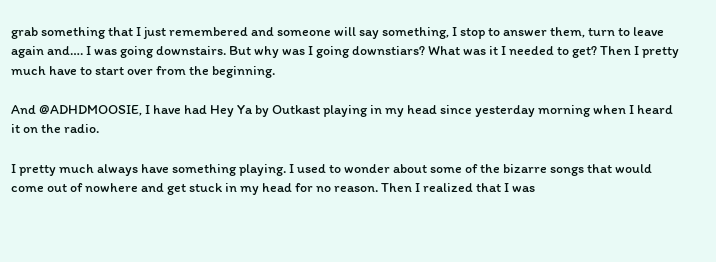grab something that I just remembered and someone will say something, I stop to answer them, turn to leave again and…. I was going downstairs. But why was I going downstiars? What was it I needed to get? Then I pretty much have to start over from the beginning.

And @ADHDMOOSIE, I have had Hey Ya by Outkast playing in my head since yesterday morning when I heard it on the radio.

I pretty much always have something playing. I used to wonder about some of the bizarre songs that would come out of nowhere and get stuck in my head for no reason. Then I realized that I was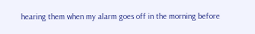hearing them when my alarm goes off in the morning before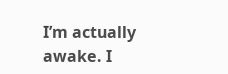I’m actually awake. I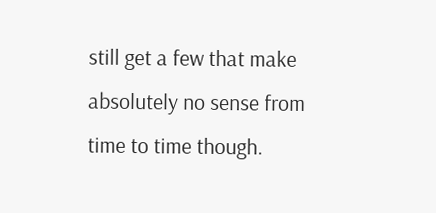still get a few that make absolutely no sense from time to time though.